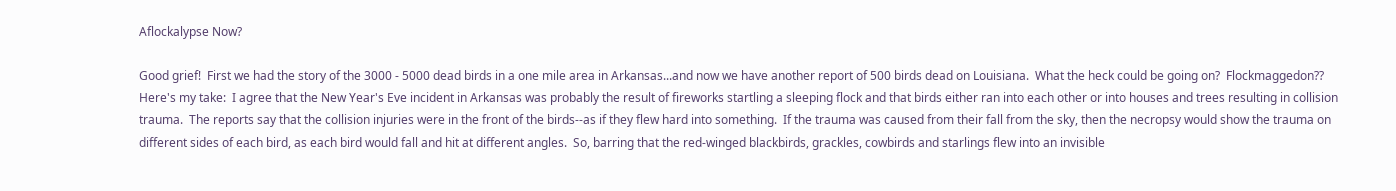Aflockalypse Now?

Good grief!  First we had the story of the 3000 - 5000 dead birds in a one mile area in Arkansas...and now we have another report of 500 birds dead on Louisiana.  What the heck could be going on?  Flockmaggedon?? Here's my take:  I agree that the New Year's Eve incident in Arkansas was probably the result of fireworks startling a sleeping flock and that birds either ran into each other or into houses and trees resulting in collision trauma.  The reports say that the collision injuries were in the front of the birds--as if they flew hard into something.  If the trauma was caused from their fall from the sky, then the necropsy would show the trauma on different sides of each bird, as each bird would fall and hit at different angles.  So, barring that the red-winged blackbirds, grackles, cowbirds and starlings flew into an invisible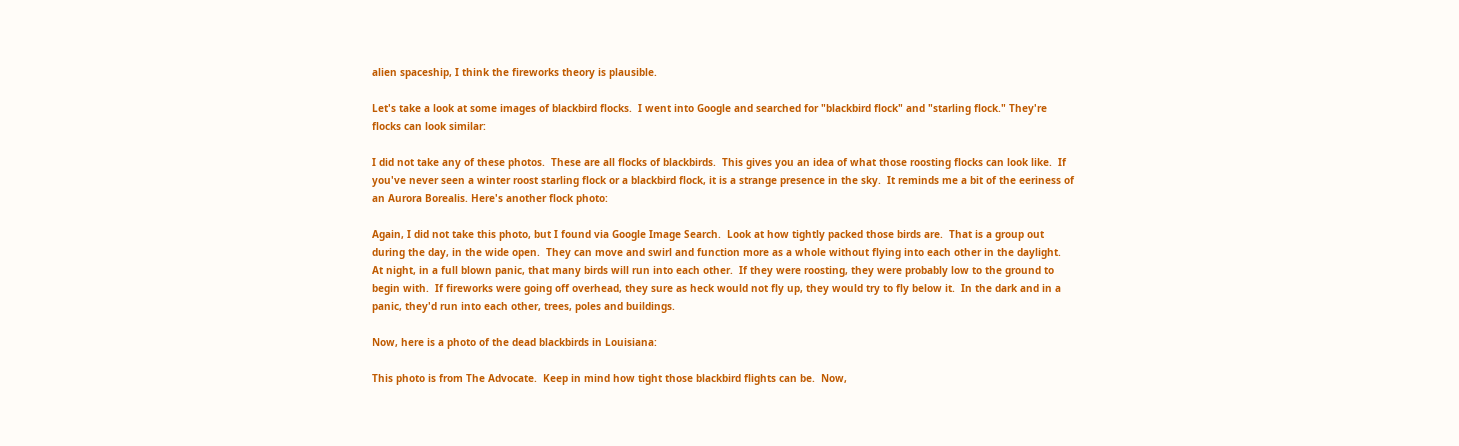alien spaceship, I think the fireworks theory is plausible.

Let's take a look at some images of blackbird flocks.  I went into Google and searched for "blackbird flock" and "starling flock." They're flocks can look similar:

I did not take any of these photos.  These are all flocks of blackbirds.  This gives you an idea of what those roosting flocks can look like.  If you've never seen a winter roost starling flock or a blackbird flock, it is a strange presence in the sky.  It reminds me a bit of the eeriness of an Aurora Borealis. Here's another flock photo:

Again, I did not take this photo, but I found via Google Image Search.  Look at how tightly packed those birds are.  That is a group out during the day, in the wide open.  They can move and swirl and function more as a whole without flying into each other in the daylight.  At night, in a full blown panic, that many birds will run into each other.  If they were roosting, they were probably low to the ground to begin with.  If fireworks were going off overhead, they sure as heck would not fly up, they would try to fly below it.  In the dark and in a panic, they'd run into each other, trees, poles and buildings.

Now, here is a photo of the dead blackbirds in Louisiana:

This photo is from The Advocate.  Keep in mind how tight those blackbird flights can be.  Now,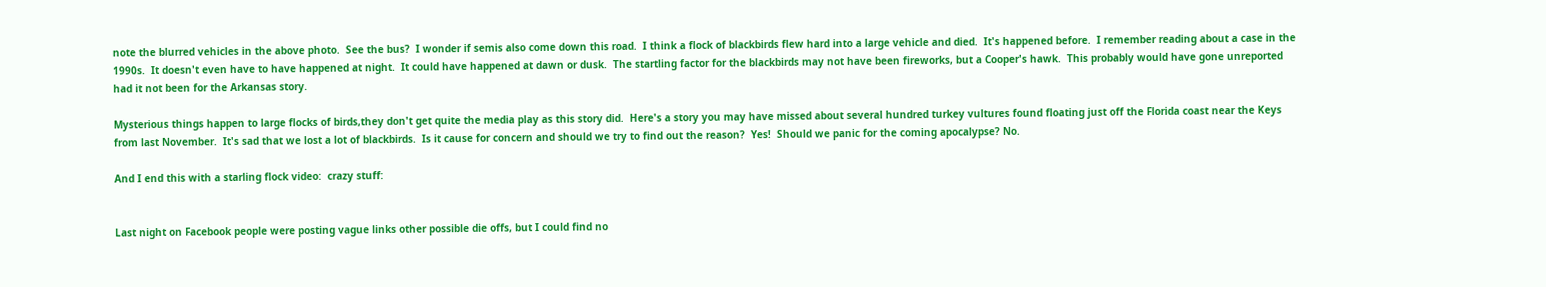note the blurred vehicles in the above photo.  See the bus?  I wonder if semis also come down this road.  I think a flock of blackbirds flew hard into a large vehicle and died.  It's happened before.  I remember reading about a case in the 1990s.  It doesn't even have to have happened at night.  It could have happened at dawn or dusk.  The startling factor for the blackbirds may not have been fireworks, but a Cooper's hawk.  This probably would have gone unreported had it not been for the Arkansas story.

Mysterious things happen to large flocks of birds,they don't get quite the media play as this story did.  Here's a story you may have missed about several hundred turkey vultures found floating just off the Florida coast near the Keys from last November.  It's sad that we lost a lot of blackbirds.  Is it cause for concern and should we try to find out the reason?  Yes!  Should we panic for the coming apocalypse? No.

And I end this with a starling flock video:  crazy stuff:


Last night on Facebook people were posting vague links other possible die offs, but I could find no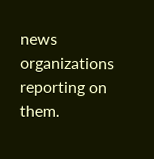news organizations reporting on them.